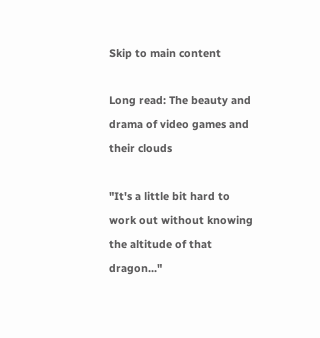Skip to main content

Long read: The beauty and drama of video games and their clouds

"It's a little bit hard to work out without knowing the altitude of that dragon..."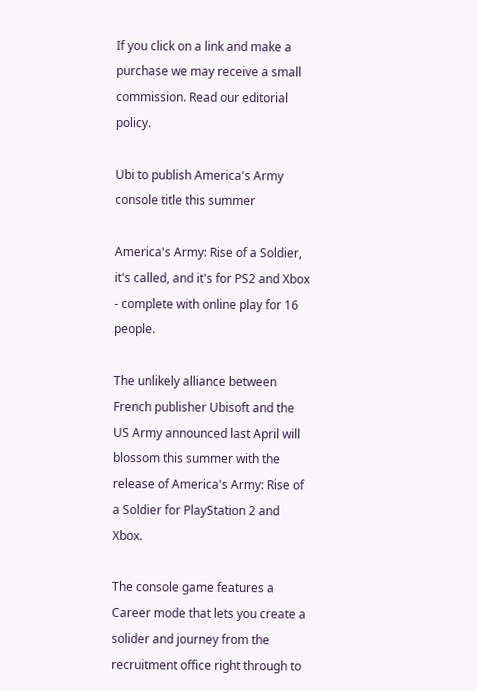If you click on a link and make a purchase we may receive a small commission. Read our editorial policy.

Ubi to publish America's Army console title this summer

America's Army: Rise of a Soldier, it's called, and it's for PS2 and Xbox - complete with online play for 16 people.

The unlikely alliance between French publisher Ubisoft and the US Army announced last April will blossom this summer with the release of America's Army: Rise of a Soldier for PlayStation 2 and Xbox.

The console game features a Career mode that lets you create a solider and journey from the recruitment office right through to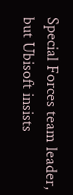Special Forces team leader, but Ubisoft insists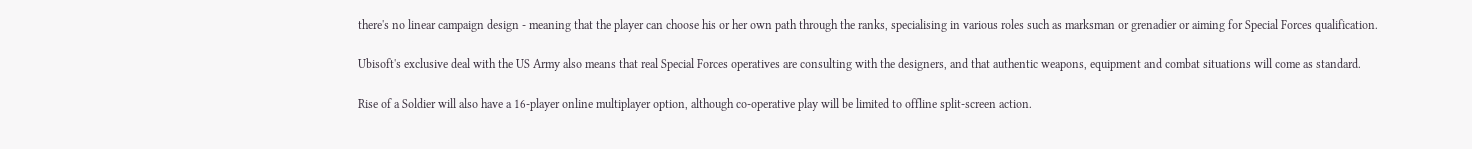there's no linear campaign design - meaning that the player can choose his or her own path through the ranks, specialising in various roles such as marksman or grenadier or aiming for Special Forces qualification.

Ubisoft's exclusive deal with the US Army also means that real Special Forces operatives are consulting with the designers, and that authentic weapons, equipment and combat situations will come as standard.

Rise of a Soldier will also have a 16-player online multiplayer option, although co-operative play will be limited to offline split-screen action.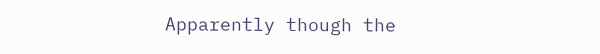Apparently though the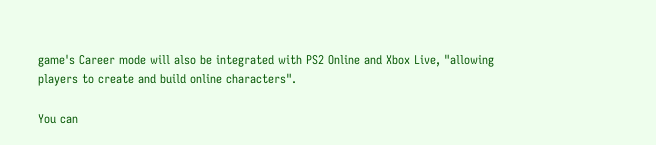game's Career mode will also be integrated with PS2 Online and Xbox Live, "allowing players to create and build online characters".

You can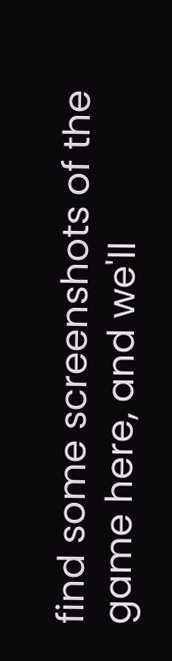find some screenshots of the game here, and we'll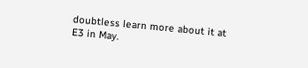doubtless learn more about it at E3 in May.